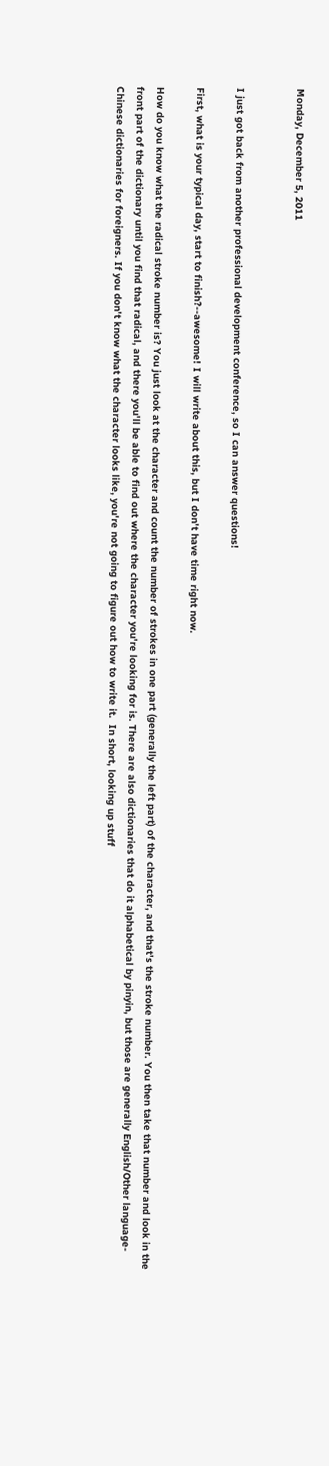Monday, December 5, 2011


I just got back from another professional development conference, so I can answer questions!

First, what is your typical day, start to finish?--awesome! I will write about this, but I don't have time right now.

How do you know what the radical stroke number is? You just look at the character and count the number of strokes in one part (generally the left part) of the character, and that's the stroke number. You then take that number and look in the front part of the dictionary until you find that radical, and there you'll be able to find out where the character you're looking for is. There are also dictionaries that do it alphabetical by pinyin, but those are generally English/Other language-Chinese dictionaries for foreigners. If you don't know what the character looks like, you're not going to figure out how to write it.  In short, looking up stuff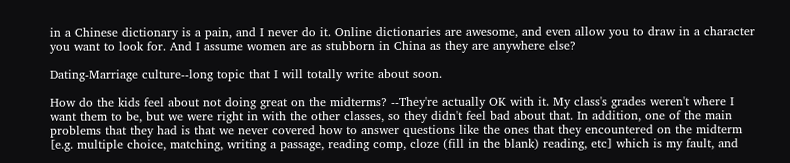in a Chinese dictionary is a pain, and I never do it. Online dictionaries are awesome, and even allow you to draw in a character you want to look for. And I assume women are as stubborn in China as they are anywhere else?

Dating-Marriage culture--long topic that I will totally write about soon.

How do the kids feel about not doing great on the midterms? --They're actually OK with it. My class's grades weren't where I want them to be, but we were right in with the other classes, so they didn't feel bad about that. In addition, one of the main problems that they had is that we never covered how to answer questions like the ones that they encountered on the midterm [e.g. multiple choice, matching, writing a passage, reading comp, cloze (fill in the blank) reading, etc] which is my fault, and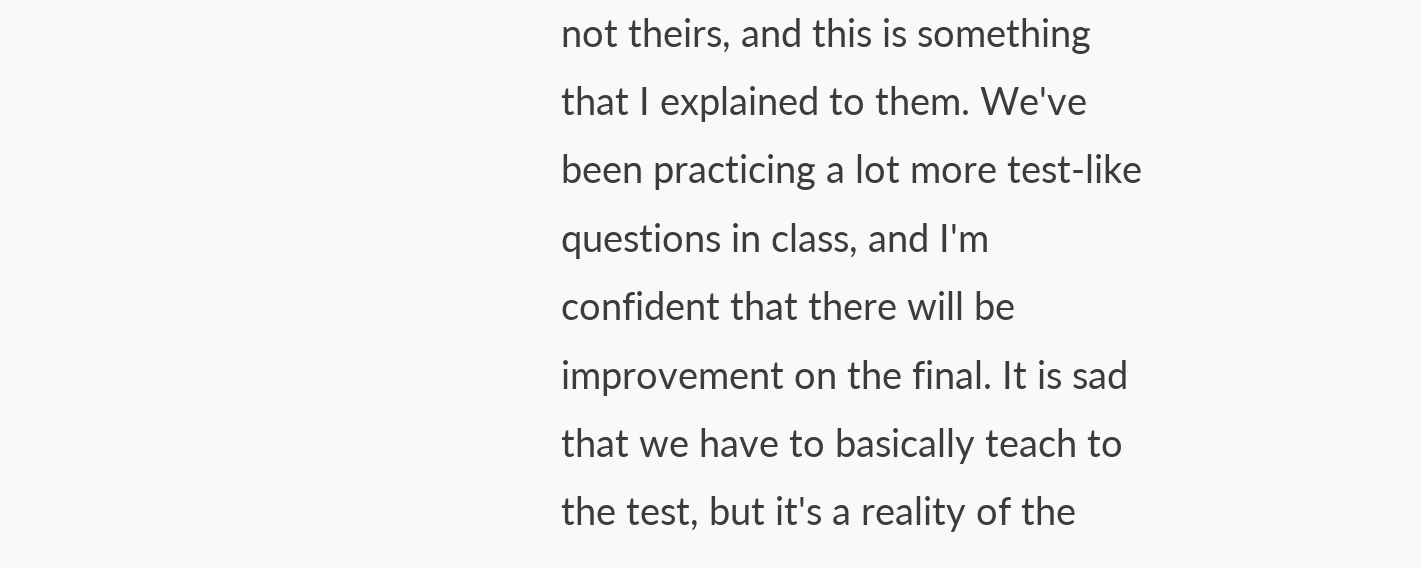not theirs, and this is something that I explained to them. We've been practicing a lot more test-like questions in class, and I'm confident that there will be improvement on the final. It is sad that we have to basically teach to the test, but it's a reality of the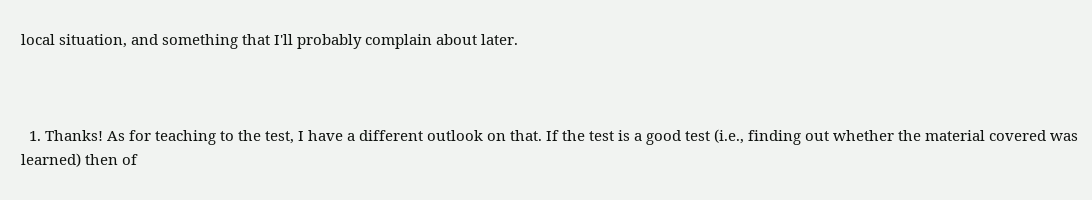local situation, and something that I'll probably complain about later.



  1. Thanks! As for teaching to the test, I have a different outlook on that. If the test is a good test (i.e., finding out whether the material covered was learned) then of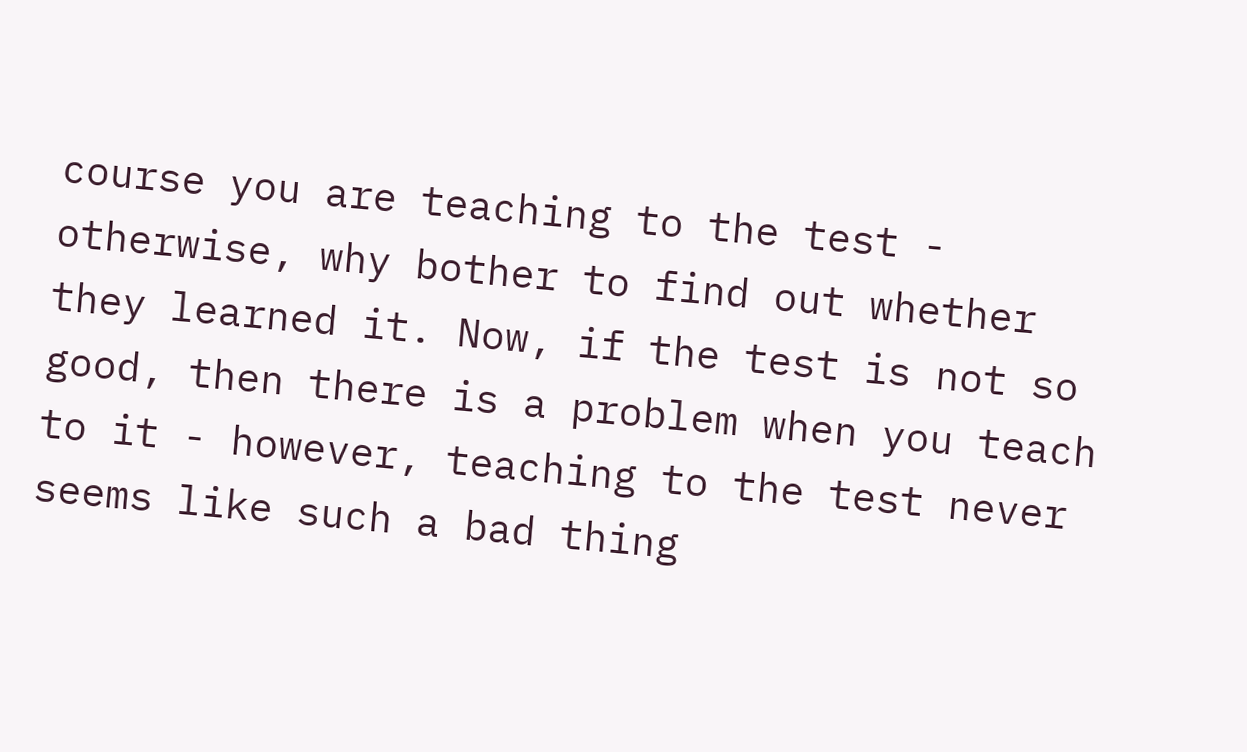course you are teaching to the test - otherwise, why bother to find out whether they learned it. Now, if the test is not so good, then there is a problem when you teach to it - however, teaching to the test never seems like such a bad thing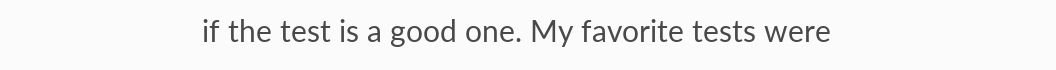if the test is a good one. My favorite tests were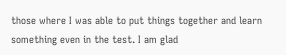those where I was able to put things together and learn something even in the test. I am glad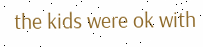the kids were ok with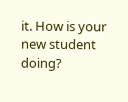it. How is your new student doing?